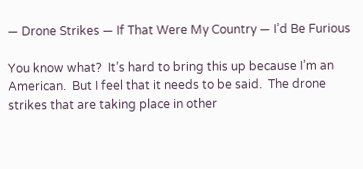— Drone Strikes — If That Were My Country — I’d Be Furious

You know what?  It’s hard to bring this up because I’m an American.  But I feel that it needs to be said.  The drone strikes that are taking place in other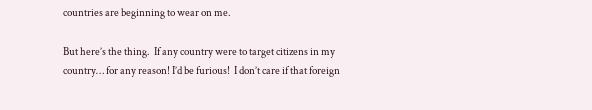countries are beginning to wear on me.

But here’s the thing.  If any country were to target citizens in my country… for any reason! I’d be furious!  I don’t care if that foreign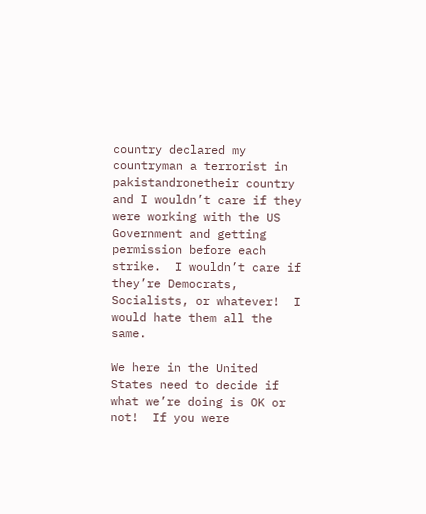country declared my countryman a terrorist in pakistandronetheir country and I wouldn’t care if they were working with the US Government and getting permission before each strike.  I wouldn’t care if they’re Democrats, Socialists, or whatever!  I would hate them all the same.

We here in the United States need to decide if what we’re doing is OK or not!  If you were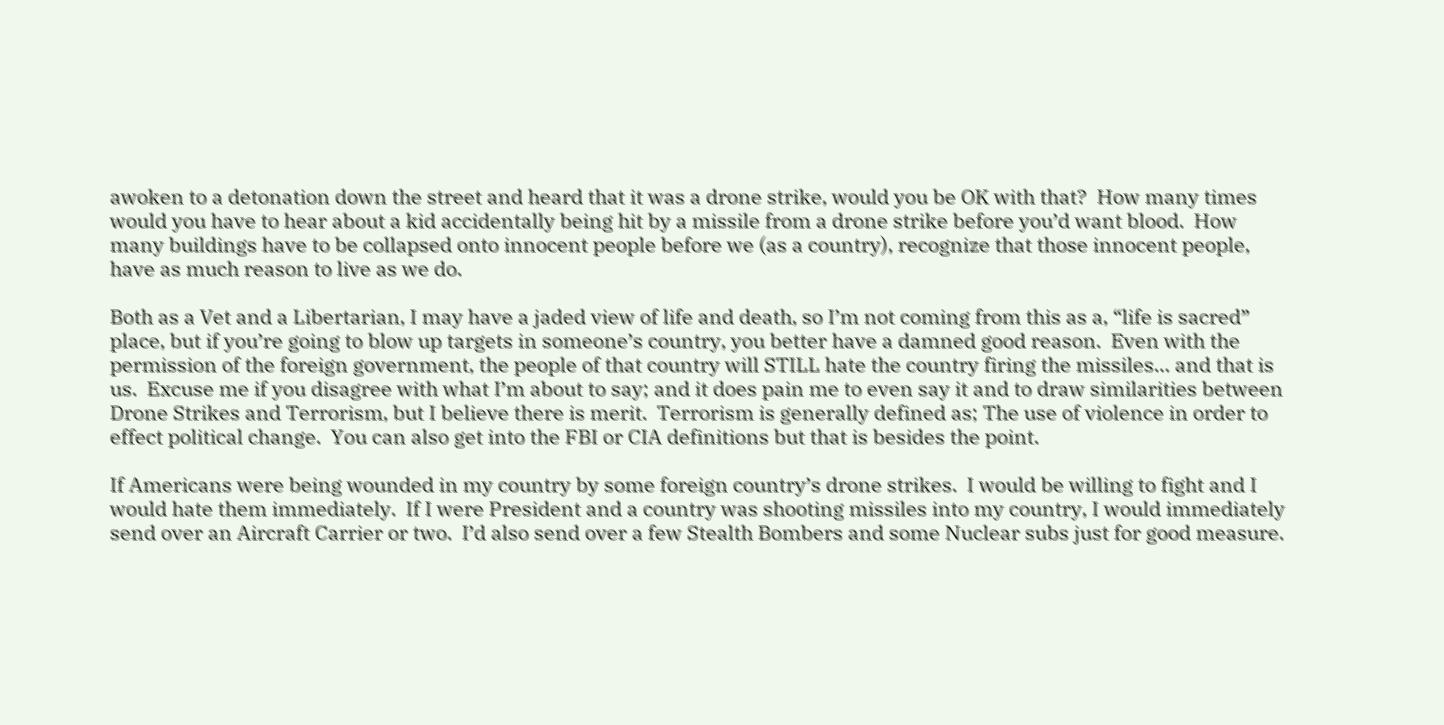awoken to a detonation down the street and heard that it was a drone strike, would you be OK with that?  How many times would you have to hear about a kid accidentally being hit by a missile from a drone strike before you’d want blood.  How many buildings have to be collapsed onto innocent people before we (as a country), recognize that those innocent people, have as much reason to live as we do.

Both as a Vet and a Libertarian, I may have a jaded view of life and death, so I’m not coming from this as a, “life is sacred” place, but if you’re going to blow up targets in someone’s country, you better have a damned good reason.  Even with the permission of the foreign government, the people of that country will STILL hate the country firing the missiles… and that is us.  Excuse me if you disagree with what I’m about to say; and it does pain me to even say it and to draw similarities between Drone Strikes and Terrorism, but I believe there is merit.  Terrorism is generally defined as; The use of violence in order to effect political change.  You can also get into the FBI or CIA definitions but that is besides the point.

If Americans were being wounded in my country by some foreign country’s drone strikes.  I would be willing to fight and I would hate them immediately.  If I were President and a country was shooting missiles into my country, I would immediately send over an Aircraft Carrier or two.  I’d also send over a few Stealth Bombers and some Nuclear subs just for good measure.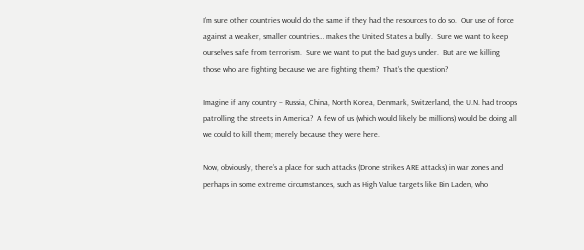I’m sure other countries would do the same if they had the resources to do so.  Our use of force against a weaker, smaller countries… makes the United States a bully.  Sure we want to keep ourselves safe from terrorism.  Sure we want to put the bad guys under.  But are we killing those who are fighting because we are fighting them?  That’s the question?

Imagine if any country – Russia, China, North Korea, Denmark, Switzerland, the U.N. had troops patrolling the streets in America?  A few of us (which would likely be millions) would be doing all we could to kill them; merely because they were here.

Now, obviously, there’s a place for such attacks (Drone strikes ARE attacks) in war zones and perhaps in some extreme circumstances, such as High Value targets like Bin Laden, who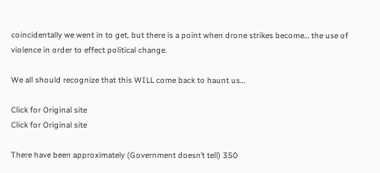coincidentally we went in to get, but there is a point when drone strikes become… the use of violence in order to effect political change.

We all should recognize that this WILL come back to haunt us…

Click for Original site
Click for Original site

There have been approximately (Government doesn’t tell) 350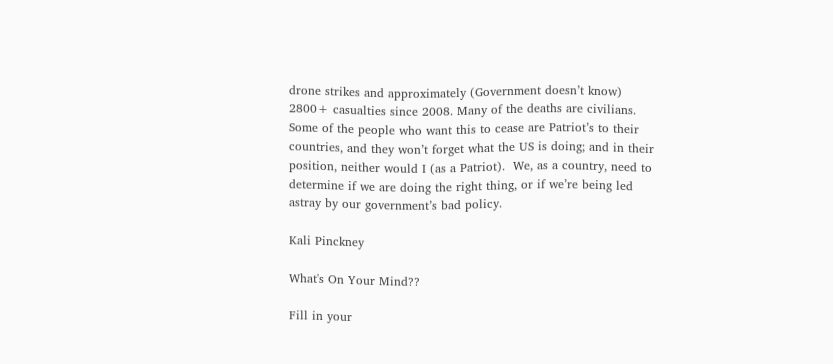drone strikes and approximately (Government doesn’t know) 2800+ casualties since 2008. Many of the deaths are civilians.  Some of the people who want this to cease are Patriot’s to their countries, and they won’t forget what the US is doing; and in their position, neither would I (as a Patriot).  We, as a country, need to determine if we are doing the right thing, or if we’re being led astray by our government’s bad policy.

Kali Pinckney

What's On Your Mind??

Fill in your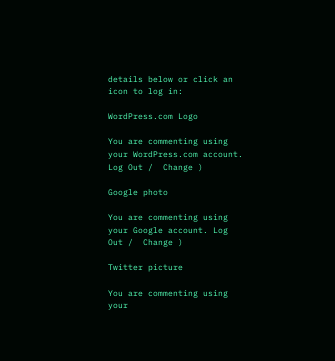details below or click an icon to log in:

WordPress.com Logo

You are commenting using your WordPress.com account. Log Out /  Change )

Google photo

You are commenting using your Google account. Log Out /  Change )

Twitter picture

You are commenting using your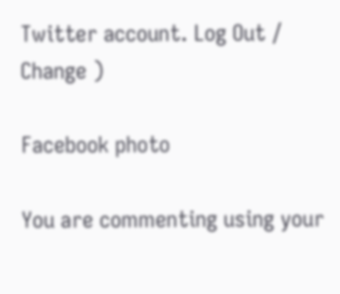Twitter account. Log Out /  Change )

Facebook photo

You are commenting using your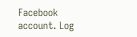Facebook account. Log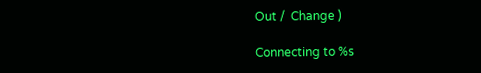Out /  Change )

Connecting to %s